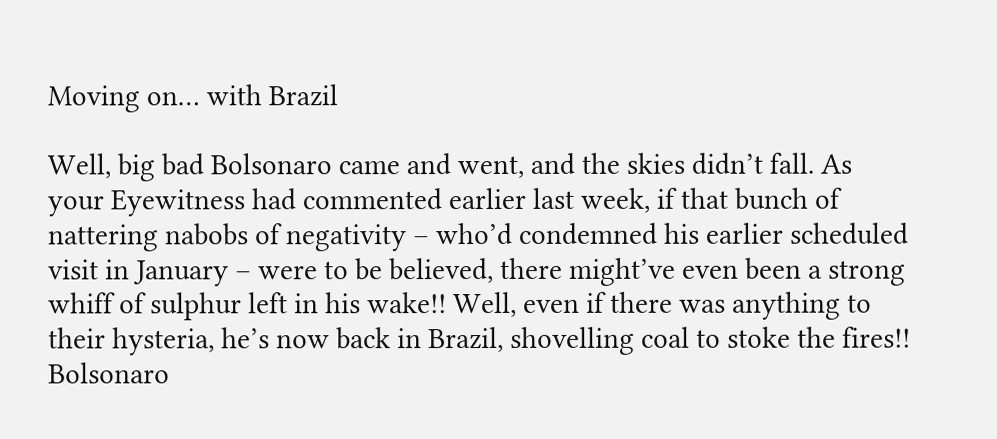Moving on… with Brazil

Well, big bad Bolsonaro came and went, and the skies didn’t fall. As your Eyewitness had commented earlier last week, if that bunch of nattering nabobs of negativity – who’d condemned his earlier scheduled visit in January – were to be believed, there might’ve even been a strong whiff of sulphur left in his wake!! Well, even if there was anything to their hysteria, he’s now back in Brazil, shovelling coal to stoke the fires!!
Bolsonaro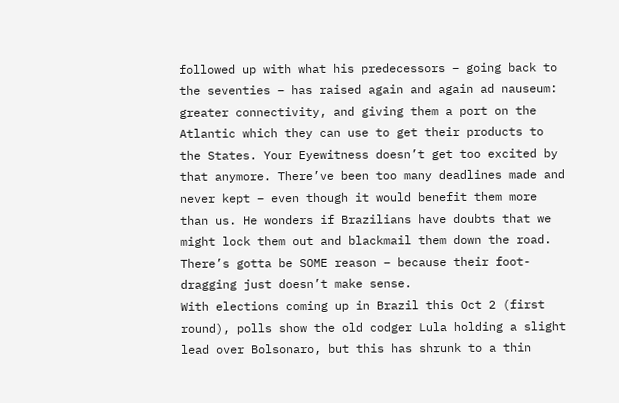followed up with what his predecessors – going back to the seventies – has raised again and again ad nauseum: greater connectivity, and giving them a port on the Atlantic which they can use to get their products to the States. Your Eyewitness doesn’t get too excited by that anymore. There’ve been too many deadlines made and never kept – even though it would benefit them more than us. He wonders if Brazilians have doubts that we might lock them out and blackmail them down the road. There’s gotta be SOME reason – because their foot-dragging just doesn’t make sense.
With elections coming up in Brazil this Oct 2 (first round), polls show the old codger Lula holding a slight lead over Bolsonaro, but this has shrunk to a thin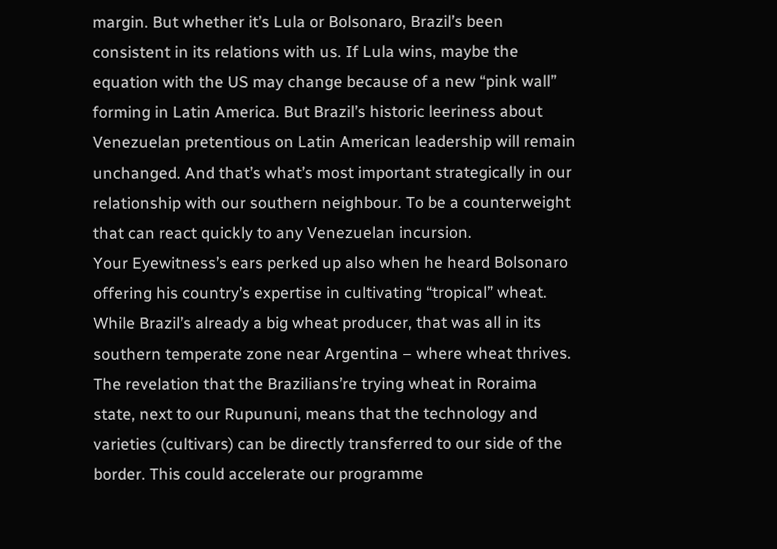margin. But whether it’s Lula or Bolsonaro, Brazil’s been consistent in its relations with us. If Lula wins, maybe the equation with the US may change because of a new “pink wall” forming in Latin America. But Brazil’s historic leeriness about Venezuelan pretentious on Latin American leadership will remain unchanged. And that’s what’s most important strategically in our relationship with our southern neighbour. To be a counterweight that can react quickly to any Venezuelan incursion.
Your Eyewitness’s ears perked up also when he heard Bolsonaro offering his country’s expertise in cultivating “tropical” wheat. While Brazil’s already a big wheat producer, that was all in its southern temperate zone near Argentina – where wheat thrives. The revelation that the Brazilians’re trying wheat in Roraima state, next to our Rupununi, means that the technology and varieties (cultivars) can be directly transferred to our side of the border. This could accelerate our programme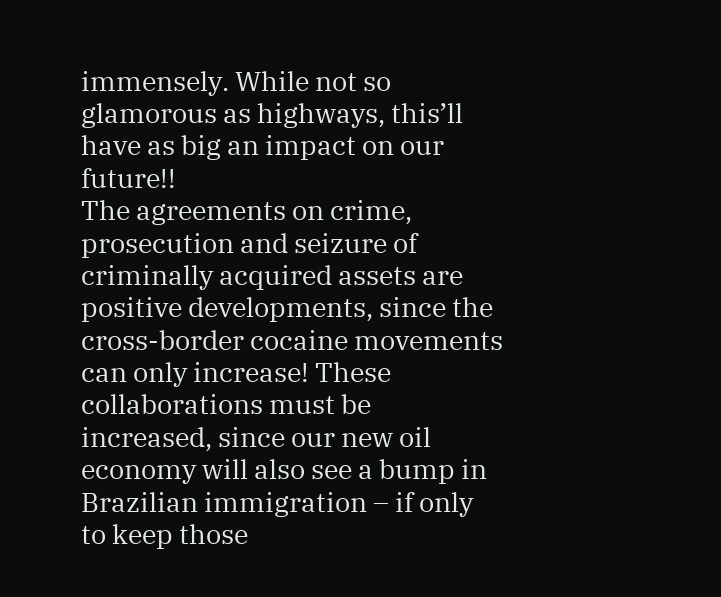immensely. While not so glamorous as highways, this’ll have as big an impact on our future!!
The agreements on crime, prosecution and seizure of criminally acquired assets are positive developments, since the cross-border cocaine movements can only increase! These collaborations must be increased, since our new oil economy will also see a bump in Brazilian immigration – if only to keep those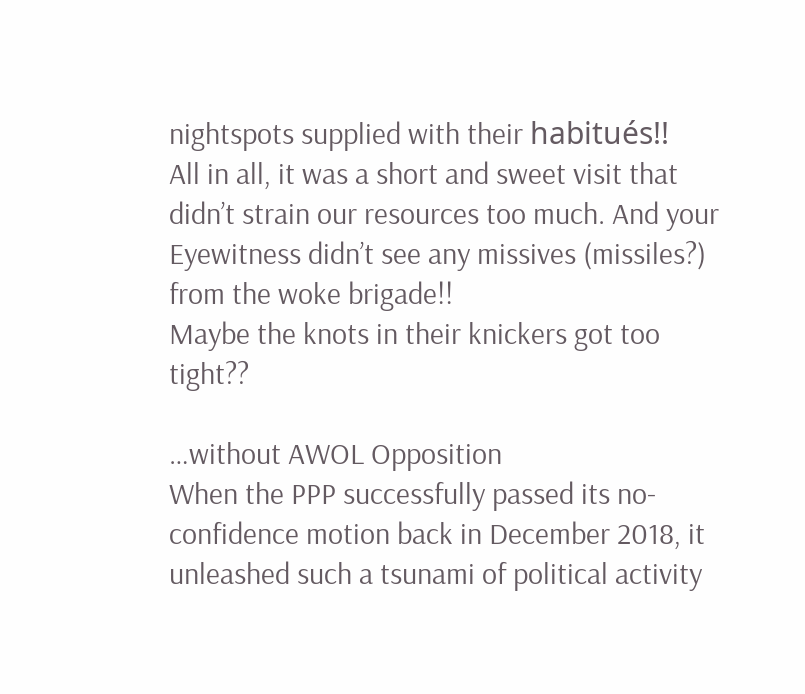nightspots supplied with their habitués!!
All in all, it was a short and sweet visit that didn’t strain our resources too much. And your Eyewitness didn’t see any missives (missiles?) from the woke brigade!!
Maybe the knots in their knickers got too tight??

…without AWOL Opposition
When the PPP successfully passed its no-confidence motion back in December 2018, it unleashed such a tsunami of political activity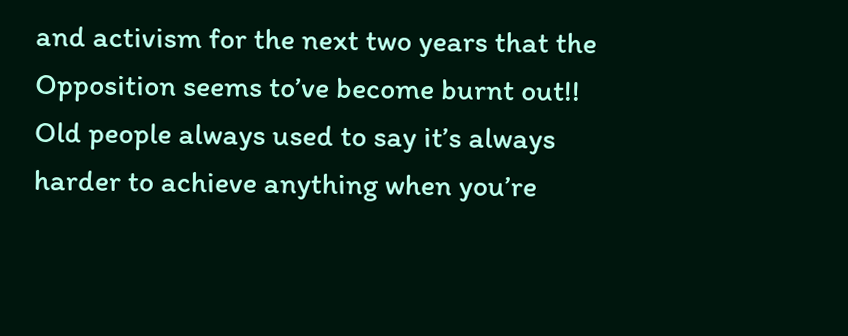and activism for the next two years that the Opposition seems to’ve become burnt out!! Old people always used to say it’s always harder to achieve anything when you’re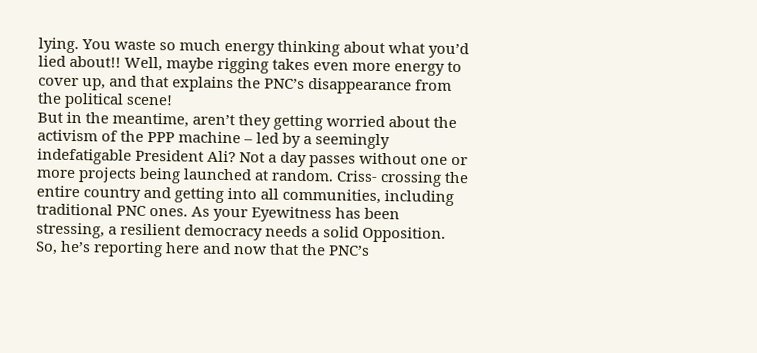lying. You waste so much energy thinking about what you’d lied about!! Well, maybe rigging takes even more energy to cover up, and that explains the PNC’s disappearance from the political scene!
But in the meantime, aren’t they getting worried about the activism of the PPP machine – led by a seemingly indefatigable President Ali? Not a day passes without one or more projects being launched at random. Criss- crossing the entire country and getting into all communities, including traditional PNC ones. As your Eyewitness has been stressing, a resilient democracy needs a solid Opposition. So, he’s reporting here and now that the PNC’s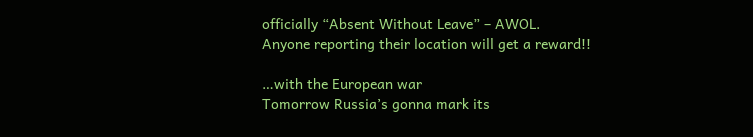officially “Absent Without Leave” – AWOL.
Anyone reporting their location will get a reward!!

…with the European war
Tomorrow Russia’s gonna mark its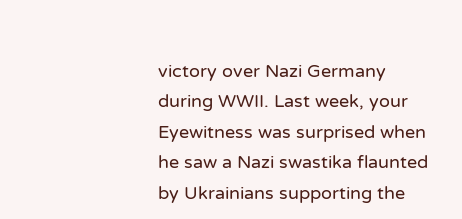victory over Nazi Germany during WWII. Last week, your Eyewitness was surprised when he saw a Nazi swastika flaunted by Ukrainians supporting the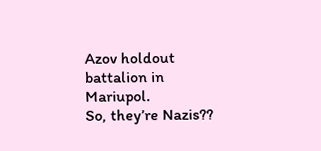Azov holdout battalion in Mariupol.
So, they’re Nazis??